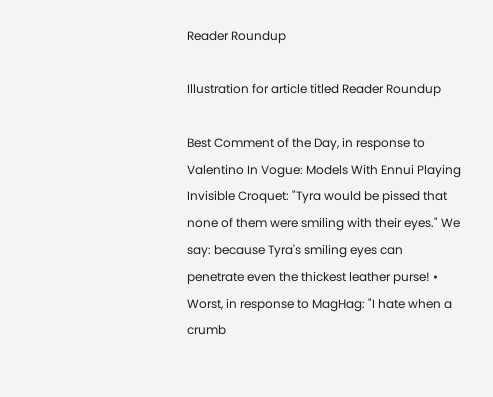Reader Roundup

Illustration for article titled Reader Roundup

Best Comment of the Day, in response to Valentino In Vogue: Models With Ennui Playing Invisible Croquet: "Tyra would be pissed that none of them were smiling with their eyes." We say: because Tyra's smiling eyes can penetrate even the thickest leather purse! • Worst, in response to MagHag: "I hate when a crumb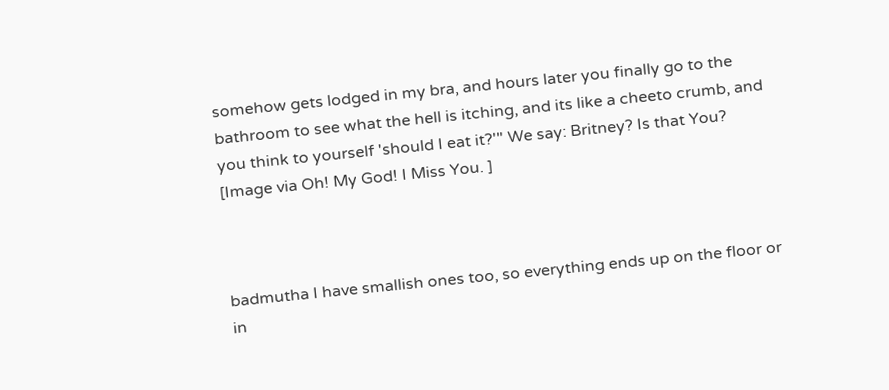somehow gets lodged in my bra, and hours later you finally go to the bathroom to see what the hell is itching, and its like a cheeto crumb, and you think to yourself 'should I eat it?'" We say: Britney? Is that You? [Image via Oh! My God! I Miss You. ]



badmutha I have smallish ones too, so everything ends up on the floor or in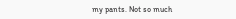my pants. Not so much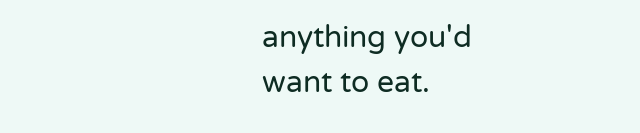anything you'd want to eat.